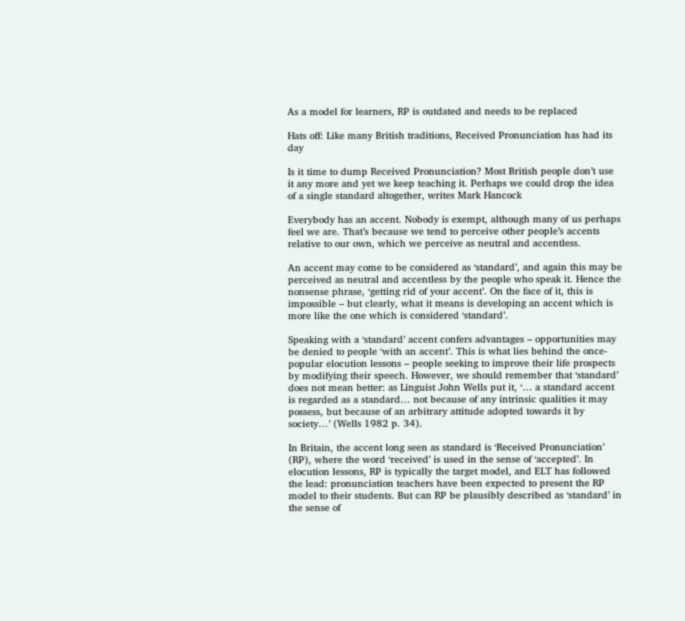As a model for learners, RP is outdated and needs to be replaced

Hats off: Like many British traditions, Received Pronunciation has had its day

Is it time to dump Received Pronunciation? Most British people don’t use it any more and yet we keep teaching it. Perhaps we could drop the idea of a single standard altogether, writes Mark Hancock

Everybody has an accent. Nobody is exempt, although many of us perhaps feel we are. That’s because we tend to perceive other people’s accents relative to our own, which we perceive as neutral and accentless.

An accent may come to be considered as ‘standard’, and again this may be perceived as neutral and accentless by the people who speak it. Hence the nonsense phrase, ‘getting rid of your accent’. On the face of it, this is impossible – but clearly, what it means is developing an accent which is more like the one which is considered ‘standard’.

Speaking with a ‘standard’ accent confers advantages – opportunities may be denied to people ‘with an accent’. This is what lies behind the once-popular elocution lessons – people seeking to improve their life prospects by modifying their speech. However, we should remember that ‘standard’ does not mean better: as Linguist John Wells put it, ‘… a standard accent is regarded as a standard… not because of any intrinsic qualities it may possess, but because of an arbitrary attitude adopted towards it by society…’ (Wells 1982 p. 34).

In Britain, the accent long seen as standard is ‘Received Pronunciation’ (RP), where the word ‘received’ is used in the sense of ‘accepted’. In elocution lessons, RP is typically the target model, and ELT has followed the lead: pronunciation teachers have been expected to present the RP model to their students. But can RP be plausibly described as ‘standard’ in the sense of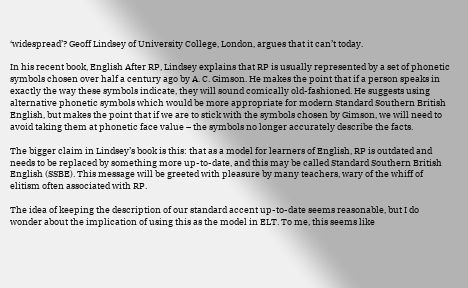‘widespread’? Geoff Lindsey of University College, London, argues that it can’t today.

In his recent book, English After RP, Lindsey explains that RP is usually represented by a set of phonetic symbols chosen over half a century ago by A. C. Gimson. He makes the point that if a person speaks in exactly the way these symbols indicate, they will sound comically old-fashioned. He suggests using alternative phonetic symbols which would be more appropriate for modern Standard Southern British English, but makes the point that if we are to stick with the symbols chosen by Gimson, we will need to avoid taking them at phonetic face value – the symbols no longer accurately describe the facts.

The bigger claim in Lindsey’s book is this: that as a model for learners of English, RP is outdated and needs to be replaced by something more up-to-date, and this may be called Standard Southern British English (SSBE). This message will be greeted with pleasure by many teachers, wary of the whiff of elitism often associated with RP.

The idea of keeping the description of our standard accent up-to-date seems reasonable, but I do wonder about the implication of using this as the model in ELT. To me, this seems like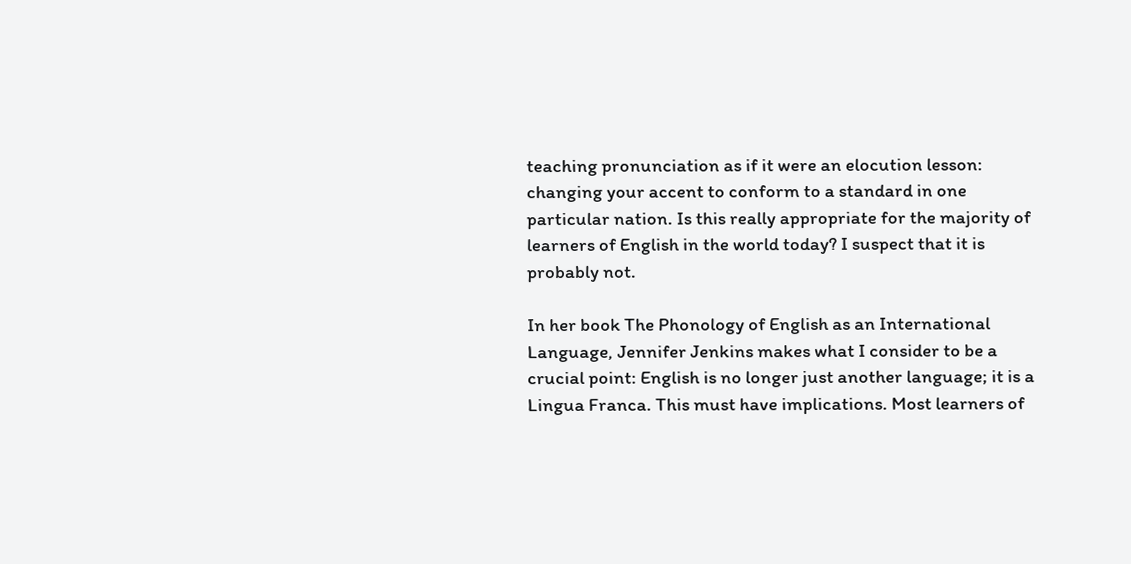teaching pronunciation as if it were an elocution lesson: changing your accent to conform to a standard in one particular nation. Is this really appropriate for the majority of learners of English in the world today? I suspect that it is probably not.

In her book The Phonology of English as an International Language, Jennifer Jenkins makes what I consider to be a crucial point: English is no longer just another language; it is a Lingua Franca. This must have implications. Most learners of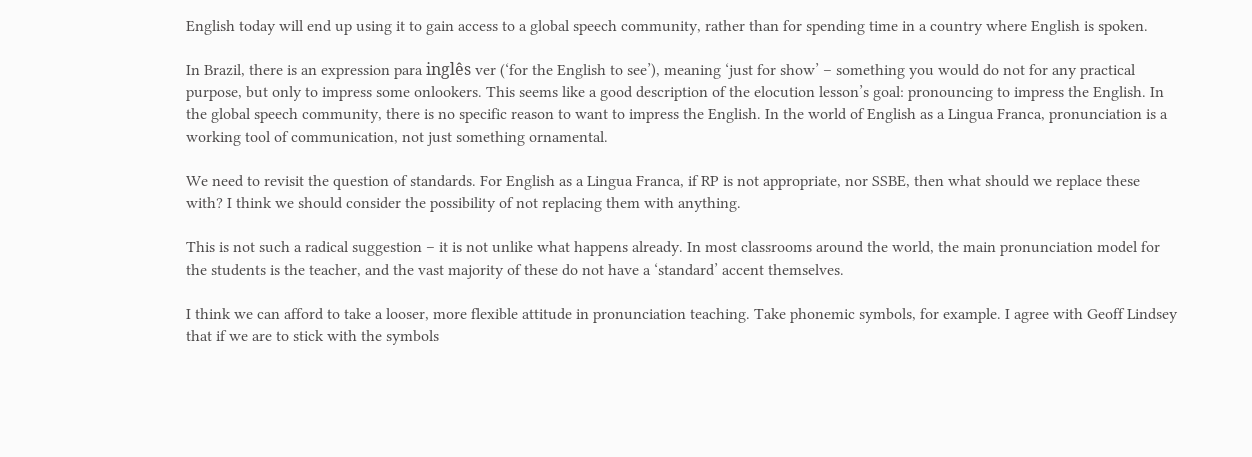English today will end up using it to gain access to a global speech community, rather than for spending time in a country where English is spoken.

In Brazil, there is an expression para inglês ver (‘for the English to see’), meaning ‘just for show’ – something you would do not for any practical purpose, but only to impress some onlookers. This seems like a good description of the elocution lesson’s goal: pronouncing to impress the English. In the global speech community, there is no specific reason to want to impress the English. In the world of English as a Lingua Franca, pronunciation is a working tool of communication, not just something ornamental.

We need to revisit the question of standards. For English as a Lingua Franca, if RP is not appropriate, nor SSBE, then what should we replace these with? I think we should consider the possibility of not replacing them with anything.

This is not such a radical suggestion – it is not unlike what happens already. In most classrooms around the world, the main pronunciation model for the students is the teacher, and the vast majority of these do not have a ‘standard’ accent themselves.

I think we can afford to take a looser, more flexible attitude in pronunciation teaching. Take phonemic symbols, for example. I agree with Geoff Lindsey that if we are to stick with the symbols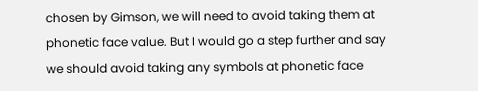chosen by Gimson, we will need to avoid taking them at phonetic face value. But I would go a step further and say we should avoid taking any symbols at phonetic face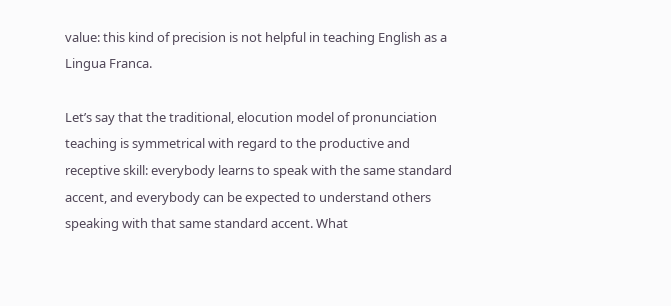value: this kind of precision is not helpful in teaching English as a Lingua Franca.

Let’s say that the traditional, elocution model of pronunciation teaching is symmetrical with regard to the productive and receptive skill: everybody learns to speak with the same standard accent, and everybody can be expected to understand others speaking with that same standard accent. What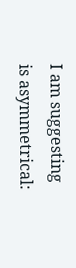I am suggesting is asymmetrical: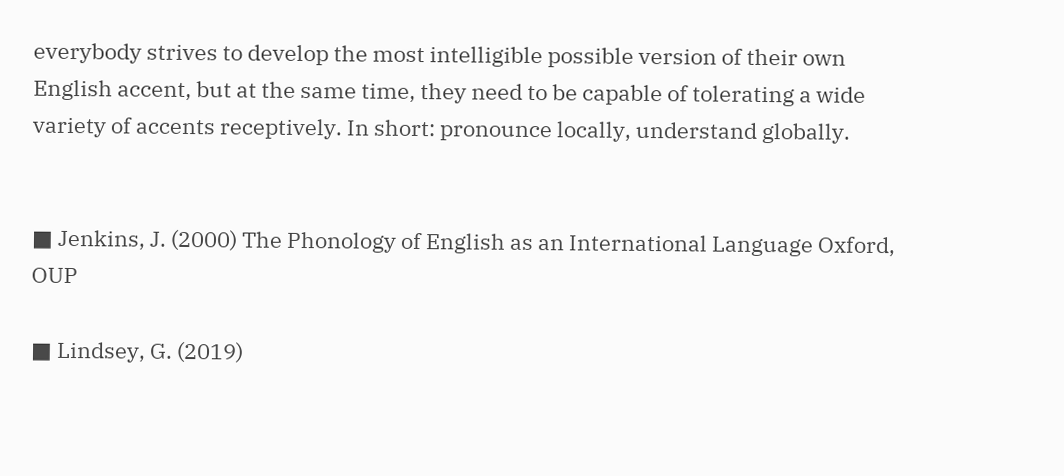everybody strives to develop the most intelligible possible version of their own English accent, but at the same time, they need to be capable of tolerating a wide variety of accents receptively. In short: pronounce locally, understand globally.


■ Jenkins, J. (2000) The Phonology of English as an International Language Oxford, OUP

■ Lindsey, G. (2019)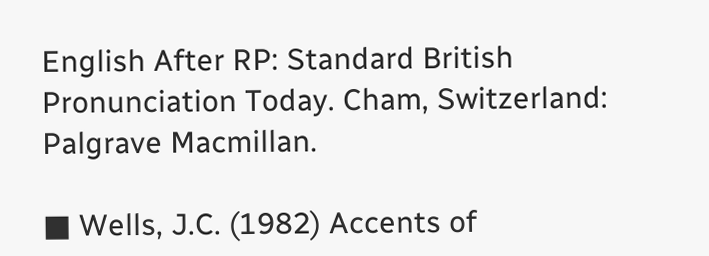English After RP: Standard British Pronunciation Today. Cham, Switzerland: Palgrave Macmillan.

■ Wells, J.C. (1982) Accents of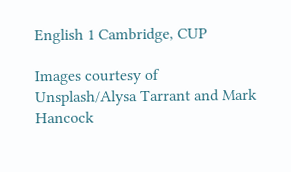English 1 Cambridge, CUP

Images courtesy of Unsplash/Alysa Tarrant and Mark Hancock